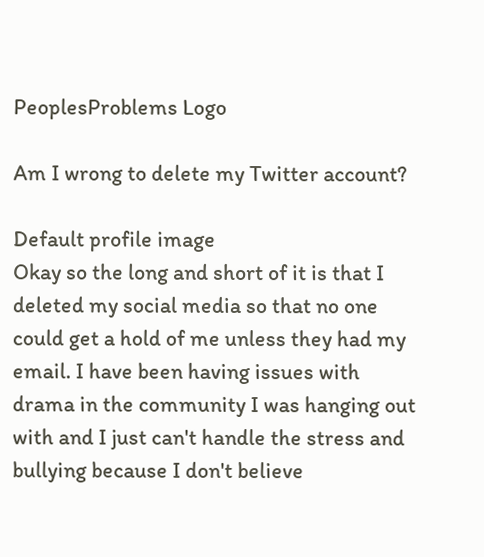PeoplesProblems Logo

Am I wrong to delete my Twitter account?

Default profile image
Okay so the long and short of it is that I deleted my social media so that no one could get a hold of me unless they had my email. I have been having issues with drama in the community I was hanging out with and I just can't handle the stress and bullying because I don't believe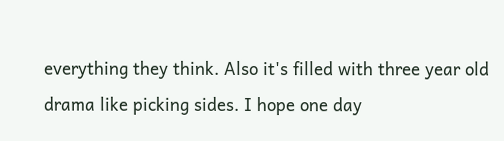everything they think. Also it's filled with three year old drama like picking sides. I hope one day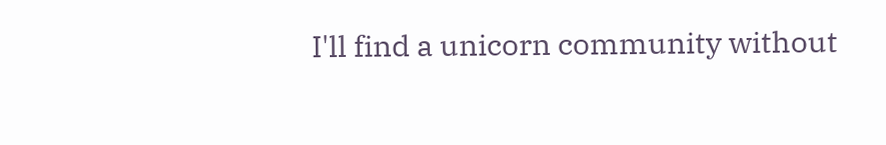I'll find a unicorn community without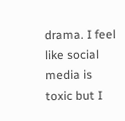drama. I feel like social media is toxic but I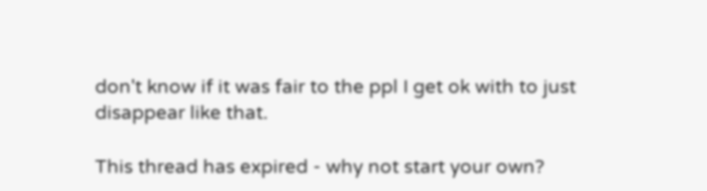don't know if it was fair to the ppl I get ok with to just disappear like that.

This thread has expired - why not start your own?